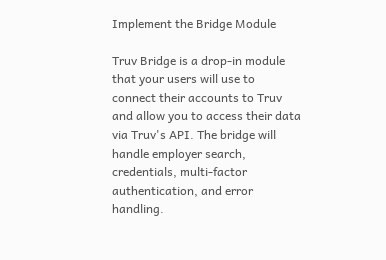Implement the Bridge Module

Truv Bridge is a drop-in module that your users will use to connect their accounts to Truv and allow you to access their data via Truv's API. The bridge will handle employer search, credentials, multi-factor authentication, and error handling.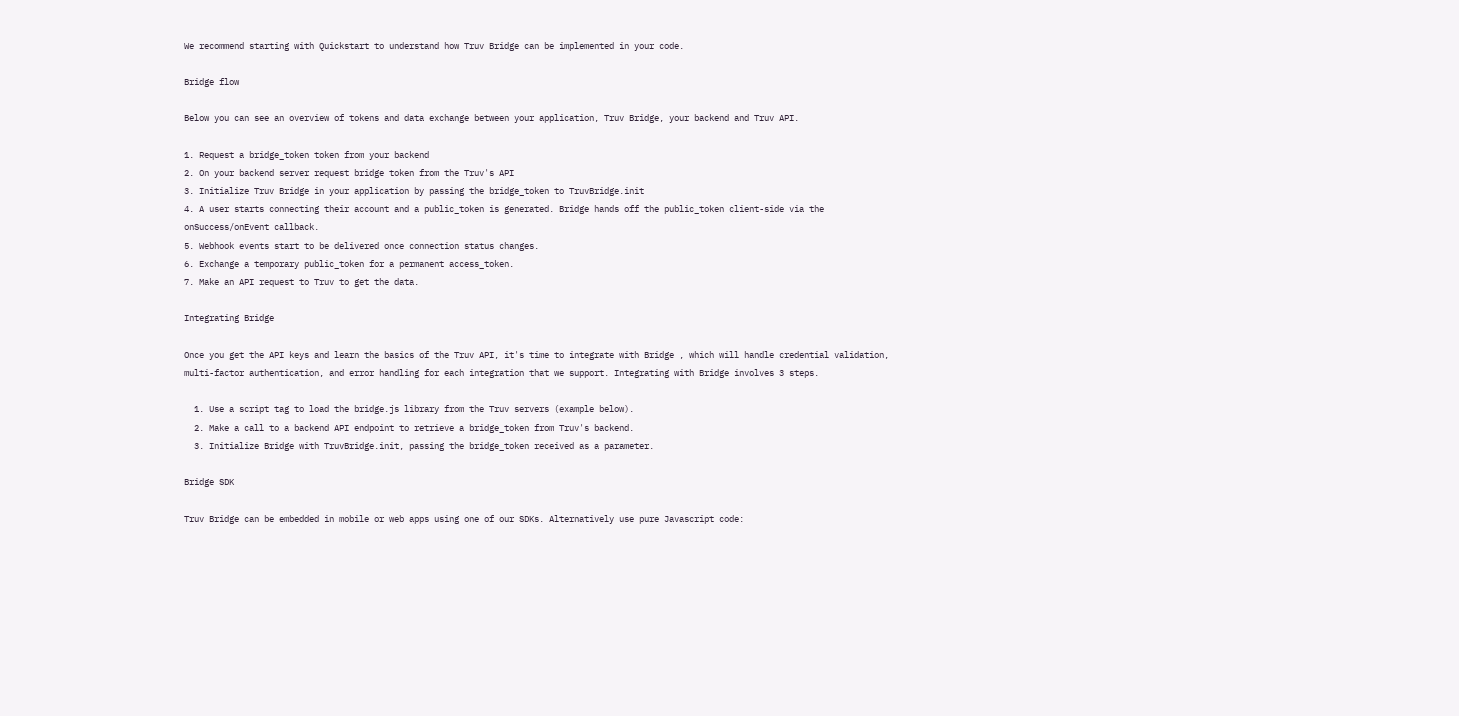We recommend starting with Quickstart to understand how Truv Bridge can be implemented in your code.

Bridge flow

Below you can see an overview of tokens and data exchange between your application, Truv Bridge, your backend and Truv API.

1. Request a bridge_token token from your backend
2. On your backend server request bridge token from the Truv's API
3. Initialize Truv Bridge in your application by passing the bridge_token to TruvBridge.init
4. A user starts connecting their account and a public_token is generated. Bridge hands off the public_token client-side via the onSuccess/onEvent callback.
5. Webhook events start to be delivered once connection status changes.
6. Exchange a temporary public_token for a permanent access_token.
7. Make an API request to Truv to get the data.

Integrating Bridge

Once you get the API keys and learn the basics of the Truv API, it's time to integrate with Bridge , which will handle credential validation, multi-factor authentication, and error handling for each integration that we support. Integrating with Bridge involves 3 steps.

  1. Use a script tag to load the bridge.js library from the Truv servers (example below).
  2. Make a call to a backend API endpoint to retrieve a bridge_token from Truv's backend.
  3. Initialize Bridge with TruvBridge.init, passing the bridge_token received as a parameter.

Bridge SDK

Truv Bridge can be embedded in mobile or web apps using one of our SDKs. Alternatively use pure Javascript code: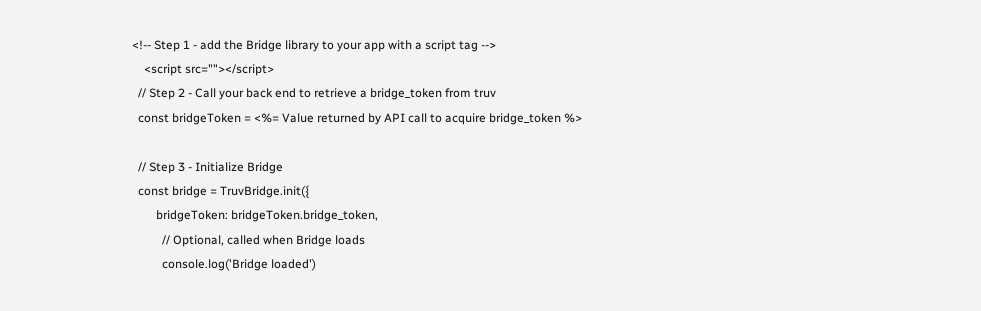<!-- Step 1 - add the Bridge library to your app with a script tag -->
    <script src=""></script>
  // Step 2 - Call your back end to retrieve a bridge_token from truv
  const bridgeToken = <%= Value returned by API call to acquire bridge_token %>

  // Step 3 - Initialize Bridge
  const bridge = TruvBridge.init({
        bridgeToken: bridgeToken.bridge_token,
          // Optional, called when Bridge loads
          console.log('Bridge loaded')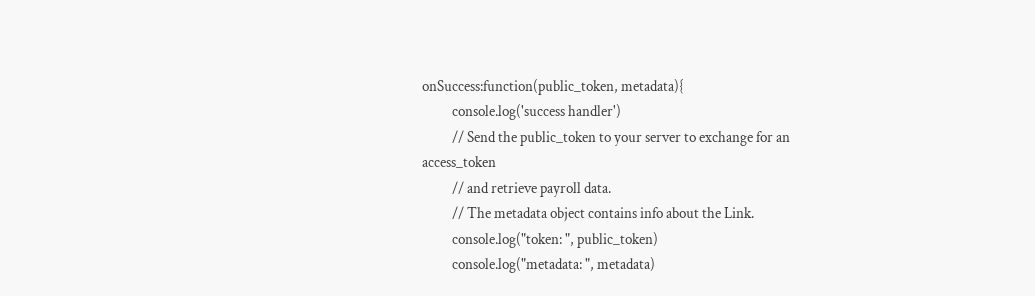onSuccess:function(public_token, metadata){
          console.log('success handler')
          // Send the public_token to your server to exchange for an access_token
          // and retrieve payroll data.
          // The metadata object contains info about the Link.
          console.log("token: ", public_token)
          console.log("metadata: ", metadata)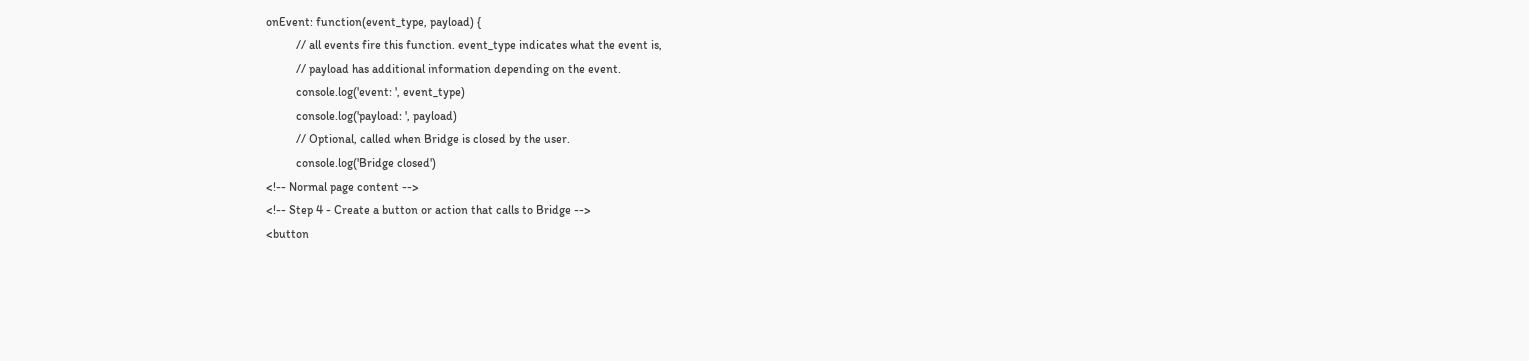onEvent: function(event_type, payload) {
          // all events fire this function. event_type indicates what the event is,
          // payload has additional information depending on the event.
          console.log('event: ', event_type)
          console.log('payload: ', payload)
          // Optional, called when Bridge is closed by the user.
          console.log('Bridge closed')
<!-- Normal page content -->
<!-- Step 4 - Create a button or action that calls to Bridge -->
<button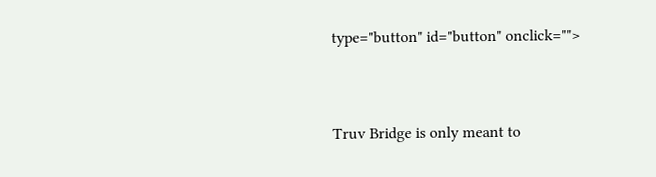type="button" id="button" onclick="">


Truv Bridge is only meant to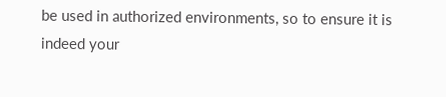be used in authorized environments, so to ensure it is indeed your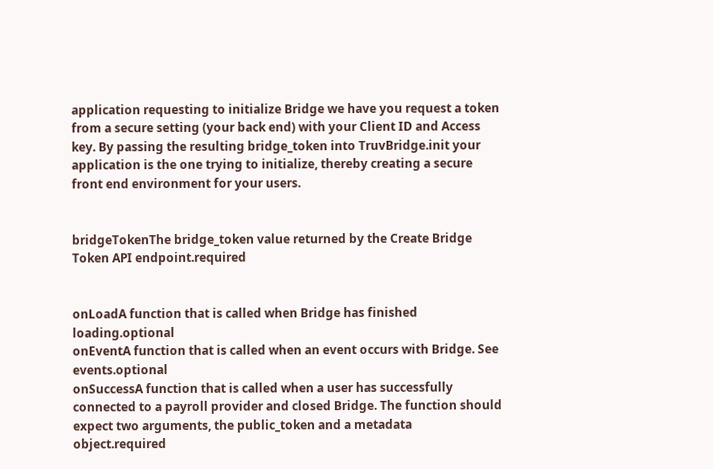application requesting to initialize Bridge we have you request a token from a secure setting (your back end) with your Client ID and Access key. By passing the resulting bridge_token into TruvBridge.init your application is the one trying to initialize, thereby creating a secure front end environment for your users.


bridgeTokenThe bridge_token value returned by the Create Bridge Token API endpoint.required


onLoadA function that is called when Bridge has finished loading.optional
onEventA function that is called when an event occurs with Bridge. See events.optional
onSuccessA function that is called when a user has successfully connected to a payroll provider and closed Bridge. The function should expect two arguments, the public_token and a metadata object.required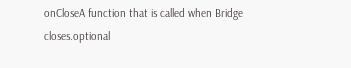onCloseA function that is called when Bridge closes.optional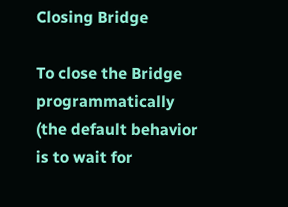Closing Bridge

To close the Bridge programmatically (the default behavior is to wait for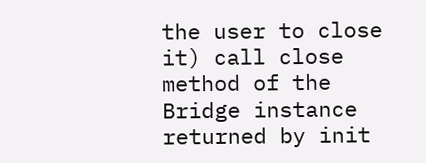the user to close it) call close method of the Bridge instance returned by init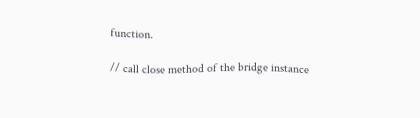function.

// call close method of the bridge instance